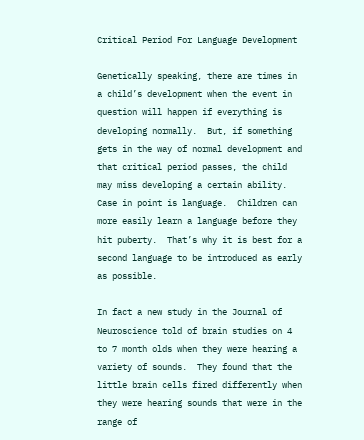Critical Period For Language Development

Genetically speaking, there are times in a child’s development when the event in question will happen if everything is developing normally.  But, if something gets in the way of normal development and that critical period passes, the child may miss developing a certain ability.  Case in point is language.  Children can more easily learn a language before they hit puberty.  That’s why it is best for a second language to be introduced as early as possible.

In fact a new study in the Journal of Neuroscience told of brain studies on 4 to 7 month olds when they were hearing a variety of sounds.  They found that the little brain cells fired differently when they were hearing sounds that were in the range of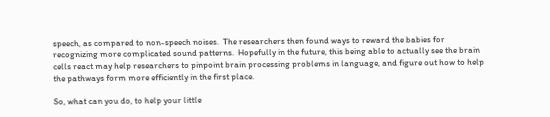speech, as compared to non-speech noises.  The researchers then found ways to reward the babies for recognizing more complicated sound patterns.  Hopefully in the future, this being able to actually see the brain cells react may help researchers to pinpoint brain processing problems in language, and figure out how to help the pathways form more efficiently in the first place.

So, what can you do, to help your little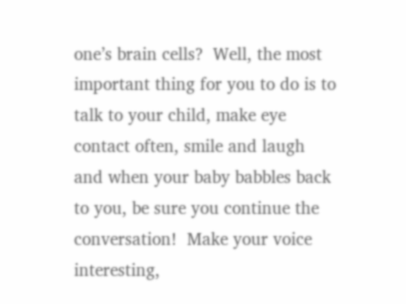one’s brain cells?  Well, the most important thing for you to do is to talk to your child, make eye contact often, smile and laugh and when your baby babbles back to you, be sure you continue the conversation!  Make your voice interesting,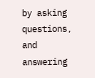by asking questions, and answering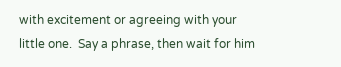with excitement or agreeing with your little one.  Say a phrase, then wait for him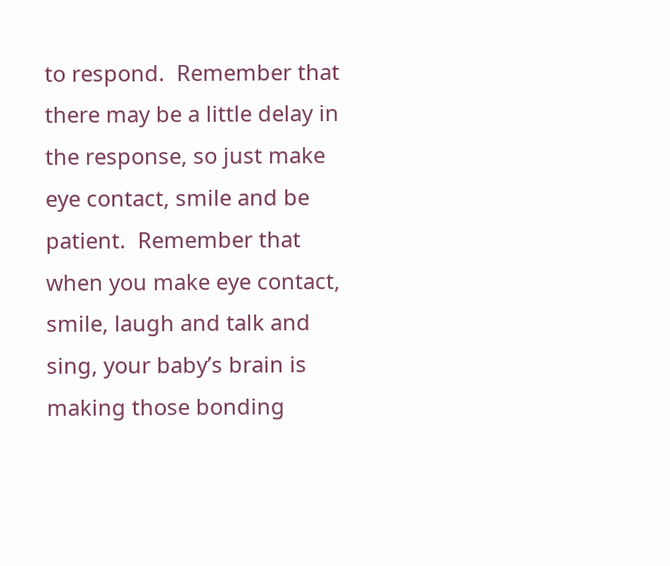to respond.  Remember that there may be a little delay in the response, so just make eye contact, smile and be patient.  Remember that when you make eye contact, smile, laugh and talk and sing, your baby’s brain is making those bonding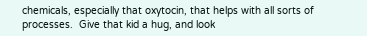chemicals, especially that oxytocin, that helps with all sorts of processes.  Give that kid a hug, and look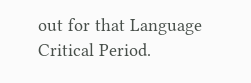out for that Language Critical Period.